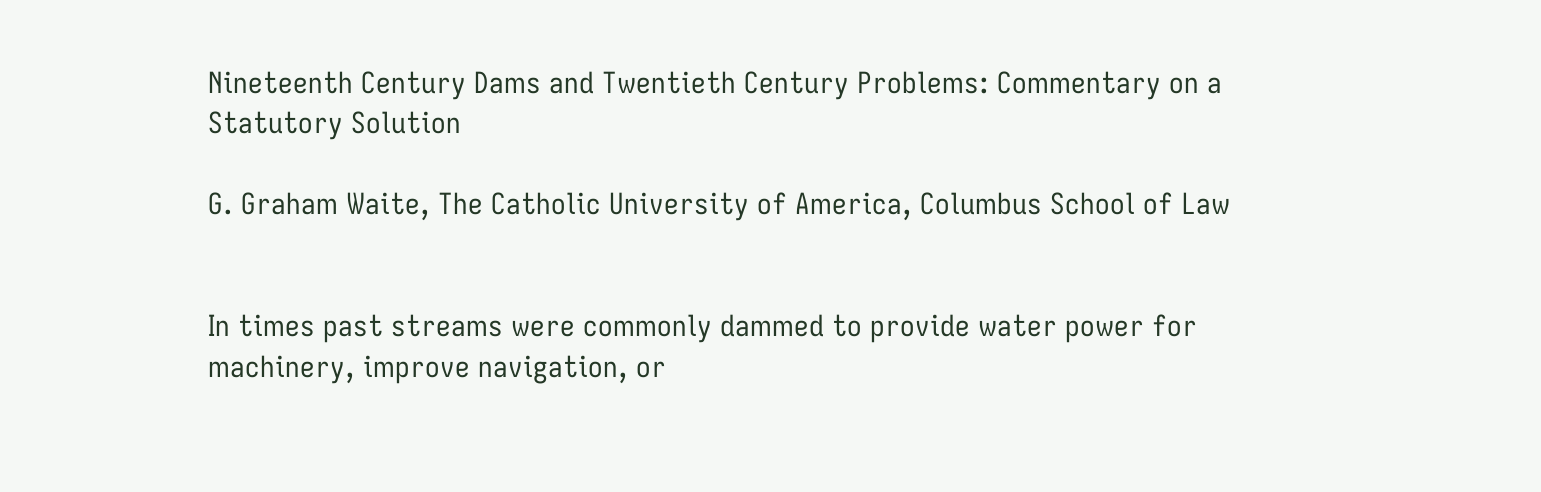Nineteenth Century Dams and Twentieth Century Problems: Commentary on a Statutory Solution

G. Graham Waite, The Catholic University of America, Columbus School of Law


In times past streams were commonly dammed to provide water power for machinery, improve navigation, or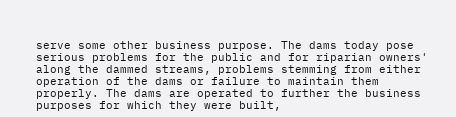serve some other business purpose. The dams today pose serious problems for the public and for riparian owners' along the dammed streams, problems stemming from either operation of the dams or failure to maintain them properly. The dams are operated to further the business purposes for which they were built,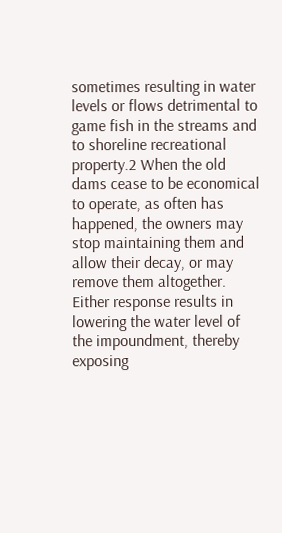sometimes resulting in water levels or flows detrimental to game fish in the streams and to shoreline recreational property.2 When the old dams cease to be economical to operate, as often has happened, the owners may stop maintaining them and allow their decay, or may remove them altogether. Either response results in lowering the water level of the impoundment, thereby exposing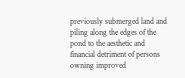previously submerged land and piling along the edges of the pond to the aesthetic and financial detriment of persons owning improved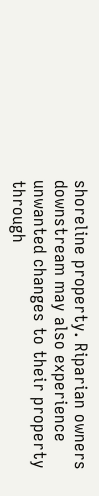shoreline property. Riparian owners downstream may also experience unwanted changes to their property through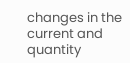changes in the current and quantity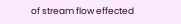of stream flow effected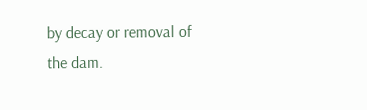by decay or removal of the dam.